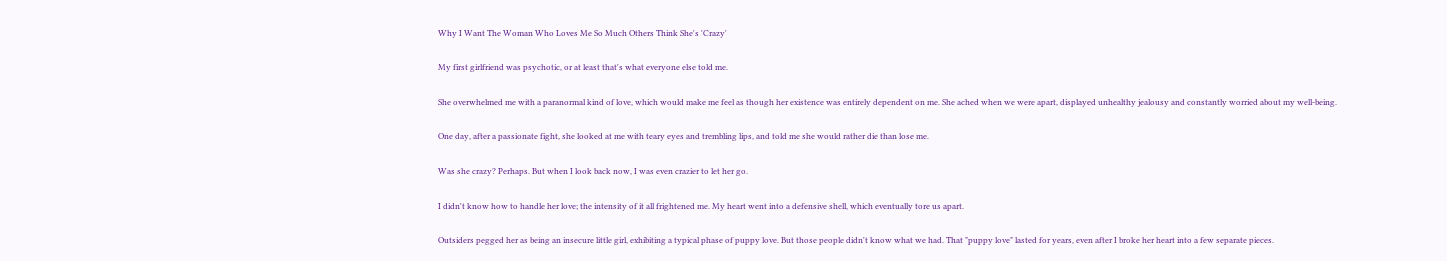Why I Want The Woman Who Loves Me So Much Others Think She's 'Crazy'

My first girlfriend was psychotic, or at least that's what everyone else told me.

She overwhelmed me with a paranormal kind of love, which would make me feel as though her existence was entirely dependent on me. She ached when we were apart, displayed unhealthy jealousy and constantly worried about my well-being.

One day, after a passionate fight, she looked at me with teary eyes and trembling lips, and told me she would rather die than lose me.

Was she crazy? Perhaps. But when I look back now, I was even crazier to let her go.

I didn't know how to handle her love; the intensity of it all frightened me. My heart went into a defensive shell, which eventually tore us apart.

Outsiders pegged her as being an insecure little girl, exhibiting a typical phase of puppy love. But those people didn't know what we had. That "puppy love" lasted for years, even after I broke her heart into a few separate pieces.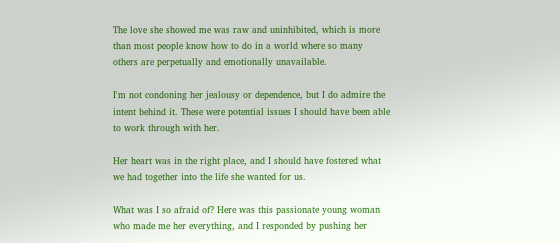The love she showed me was raw and uninhibited, which is more than most people know how to do in a world where so many others are perpetually and emotionally unavailable.

I'm not condoning her jealousy or dependence, but I do admire the intent behind it. These were potential issues I should have been able to work through with her.

Her heart was in the right place, and I should have fostered what we had together into the life she wanted for us.

What was I so afraid of? Here was this passionate young woman who made me her everything, and I responded by pushing her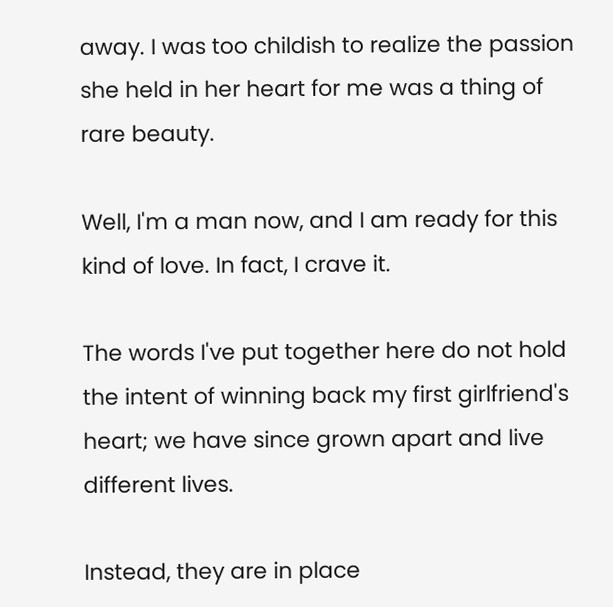away. I was too childish to realize the passion she held in her heart for me was a thing of rare beauty.

Well, I'm a man now, and I am ready for this kind of love. In fact, I crave it.

The words I've put together here do not hold the intent of winning back my first girlfriend's heart; we have since grown apart and live different lives.

Instead, they are in place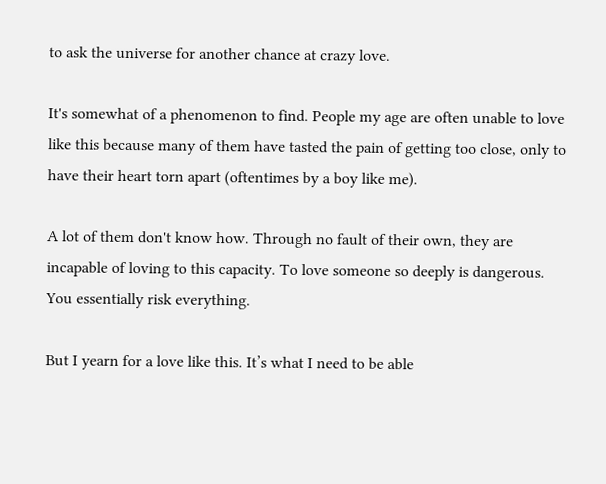to ask the universe for another chance at crazy love.

It's somewhat of a phenomenon to find. People my age are often unable to love like this because many of them have tasted the pain of getting too close, only to have their heart torn apart (oftentimes by a boy like me).

A lot of them don't know how. Through no fault of their own, they are incapable of loving to this capacity. To love someone so deeply is dangerous. You essentially risk everything.

But I yearn for a love like this. It’s what I need to be able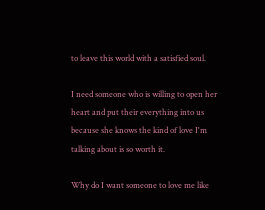to leave this world with a satisfied soul.

I need someone who is willing to open her heart and put their everything into us because she knows the kind of love I'm talking about is so worth it.

Why do I want someone to love me like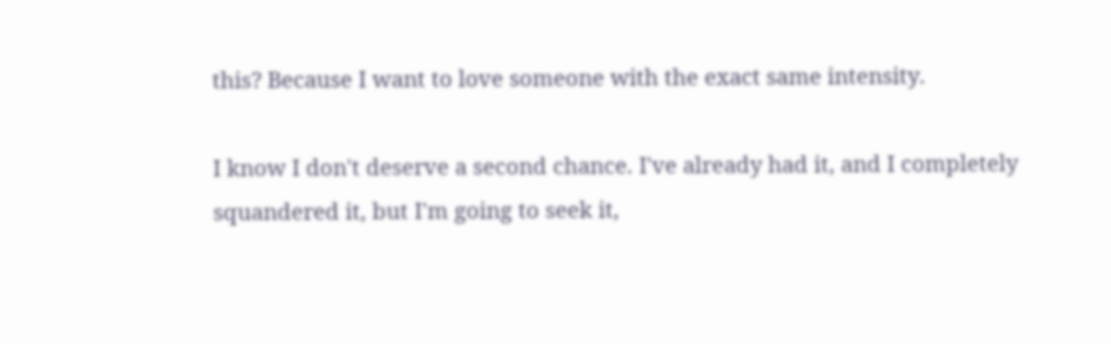this? Because I want to love someone with the exact same intensity.

I know I don't deserve a second chance. I've already had it, and I completely squandered it, but I'm going to seek it,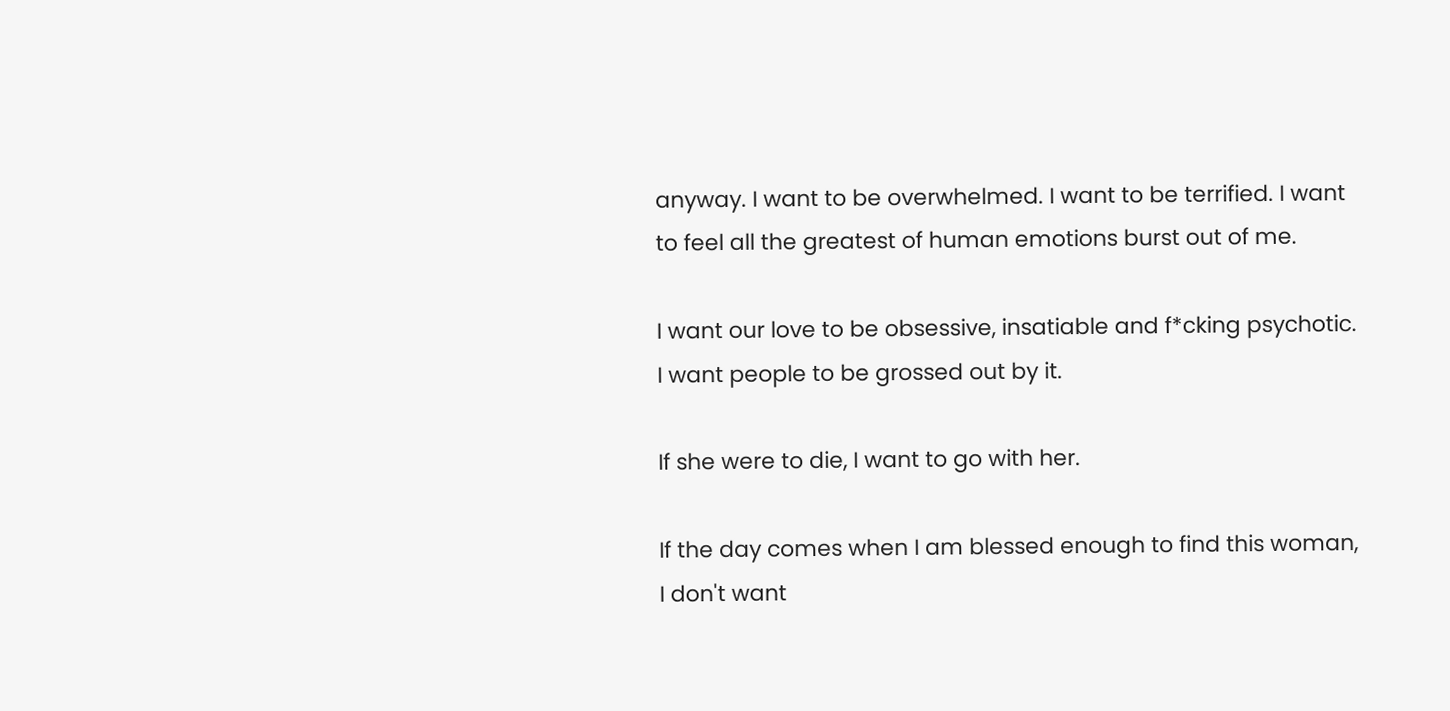anyway. I want to be overwhelmed. I want to be terrified. I want to feel all the greatest of human emotions burst out of me.

I want our love to be obsessive, insatiable and f*cking psychotic. I want people to be grossed out by it.

If she were to die, I want to go with her.

If the day comes when I am blessed enough to find this woman, I don't want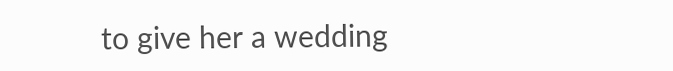to give her a wedding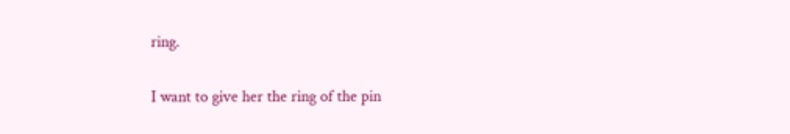ring.

I want to give her the ring of the pin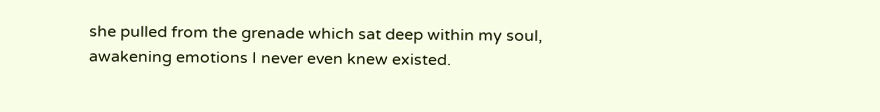she pulled from the grenade which sat deep within my soul, awakening emotions I never even knew existed.